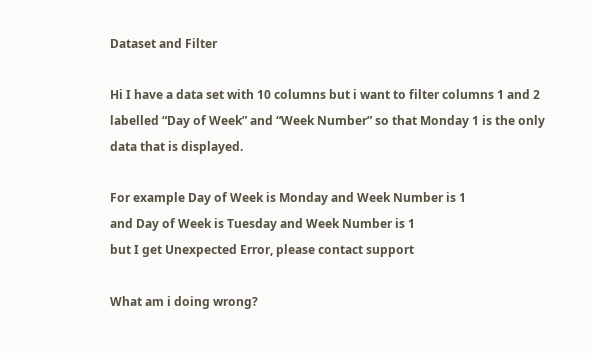Dataset and Filter

Hi I have a data set with 10 columns but i want to filter columns 1 and 2 labelled “Day of Week” and “Week Number” so that Monday 1 is the only data that is displayed.

For example Day of Week is Monday and Week Number is 1
and Day of Week is Tuesday and Week Number is 1
but I get Unexpected Error, please contact support

What am i doing wrong?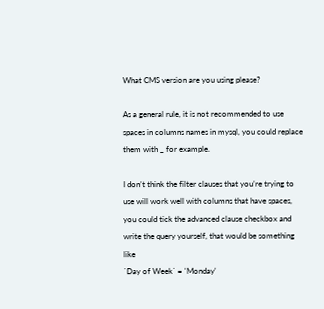What CMS version are you using please?

As a general rule, it is not recommended to use spaces in columns names in mysql, you could replace them with _ for example.

I don’t think the filter clauses that you’re trying to use will work well with columns that have spaces, you could tick the advanced clause checkbox and write the query yourself, that would be something like
`Day of Week` = 'Monday'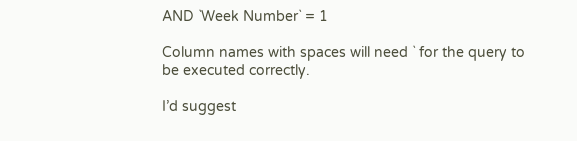AND `Week Number` = 1

Column names with spaces will need ` for the query to be executed correctly.

I’d suggest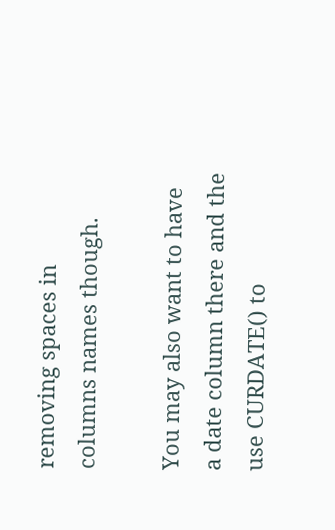removing spaces in columns names though.

You may also want to have a date column there and the use CURDATE() to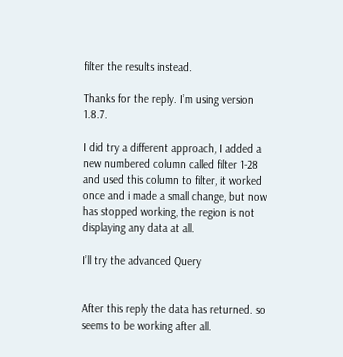filter the results instead.

Thanks for the reply. I’m using version 1.8.7.

I did try a different approach, I added a new numbered column called filter 1-28 and used this column to filter, it worked once and i made a small change, but now has stopped working, the region is not displaying any data at all.

I’ll try the advanced Query


After this reply the data has returned. so seems to be working after all.